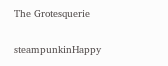The Grotesquerie

steampunkinHappy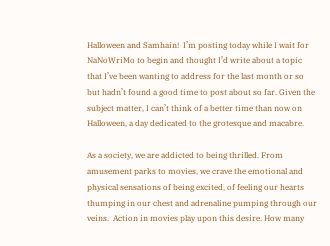Halloween and Samhain!  I’m posting today while I wait for NaNoWriMo to begin and thought I’d write about a topic that I’ve been wanting to address for the last month or so but hadn’t found a good time to post about so far. Given the subject matter, I can’t think of a better time than now on Halloween, a day dedicated to the grotesque and macabre.

As a society, we are addicted to being thrilled. From amusement parks to movies, we crave the emotional and physical sensations of being excited, of feeling our hearts thumping in our chest and adrenaline pumping through our veins.  Action in movies play upon this desire. How many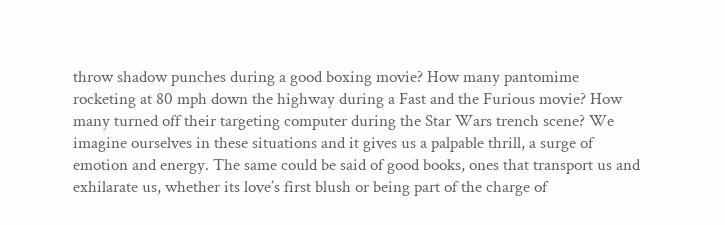throw shadow punches during a good boxing movie? How many pantomime rocketing at 80 mph down the highway during a Fast and the Furious movie? How many turned off their targeting computer during the Star Wars trench scene? We imagine ourselves in these situations and it gives us a palpable thrill, a surge of emotion and energy. The same could be said of good books, ones that transport us and exhilarate us, whether its love’s first blush or being part of the charge of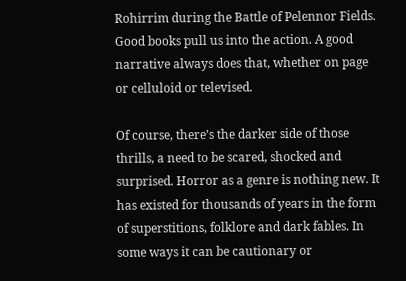Rohirrim during the Battle of Pelennor Fields.  Good books pull us into the action. A good narrative always does that, whether on page or celluloid or televised.

Of course, there’s the darker side of those thrills, a need to be scared, shocked and surprised. Horror as a genre is nothing new. It has existed for thousands of years in the form of superstitions, folklore and dark fables. In some ways it can be cautionary or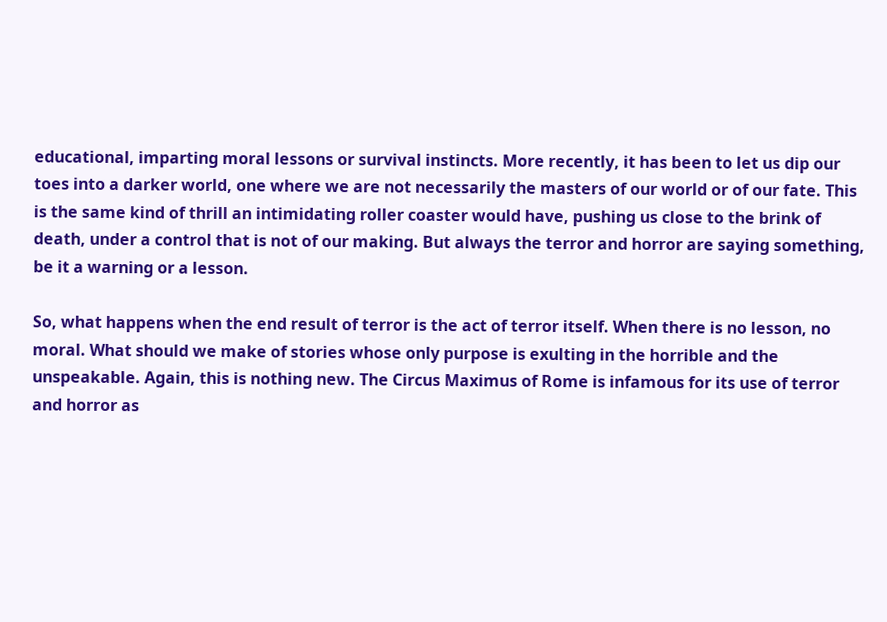educational, imparting moral lessons or survival instincts. More recently, it has been to let us dip our toes into a darker world, one where we are not necessarily the masters of our world or of our fate. This is the same kind of thrill an intimidating roller coaster would have, pushing us close to the brink of death, under a control that is not of our making. But always the terror and horror are saying something, be it a warning or a lesson.

So, what happens when the end result of terror is the act of terror itself. When there is no lesson, no moral. What should we make of stories whose only purpose is exulting in the horrible and the unspeakable. Again, this is nothing new. The Circus Maximus of Rome is infamous for its use of terror and horror as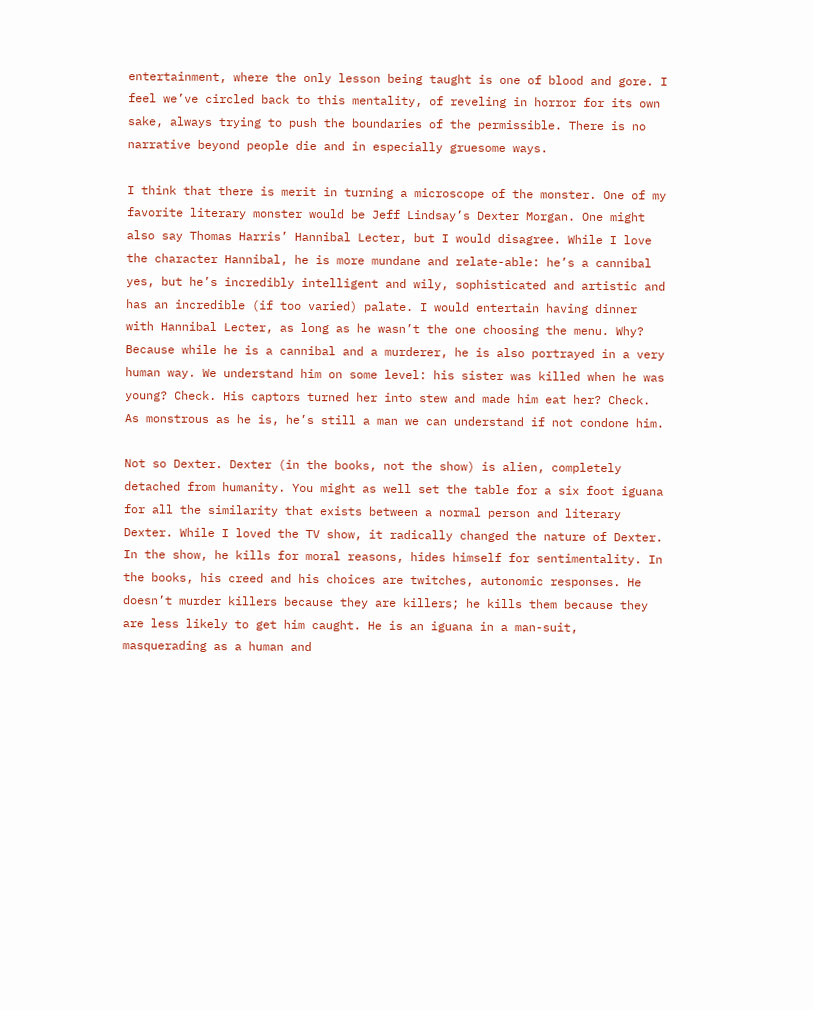entertainment, where the only lesson being taught is one of blood and gore. I feel we’ve circled back to this mentality, of reveling in horror for its own sake, always trying to push the boundaries of the permissible. There is no narrative beyond people die and in especially gruesome ways.

I think that there is merit in turning a microscope of the monster. One of my favorite literary monster would be Jeff Lindsay’s Dexter Morgan. One might also say Thomas Harris’ Hannibal Lecter, but I would disagree. While I love the character Hannibal, he is more mundane and relate-able: he’s a cannibal yes, but he’s incredibly intelligent and wily, sophisticated and artistic and has an incredible (if too varied) palate. I would entertain having dinner with Hannibal Lecter, as long as he wasn’t the one choosing the menu. Why?  Because while he is a cannibal and a murderer, he is also portrayed in a very human way. We understand him on some level: his sister was killed when he was young? Check. His captors turned her into stew and made him eat her? Check. As monstrous as he is, he’s still a man we can understand if not condone him.

Not so Dexter. Dexter (in the books, not the show) is alien, completely detached from humanity. You might as well set the table for a six foot iguana for all the similarity that exists between a normal person and literary Dexter. While I loved the TV show, it radically changed the nature of Dexter. In the show, he kills for moral reasons, hides himself for sentimentality. In the books, his creed and his choices are twitches, autonomic responses. He doesn’t murder killers because they are killers; he kills them because they are less likely to get him caught. He is an iguana in a man-suit, masquerading as a human and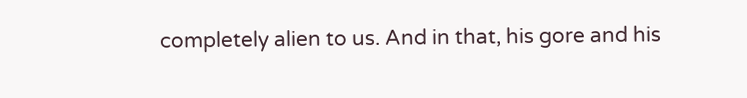completely alien to us. And in that, his gore and his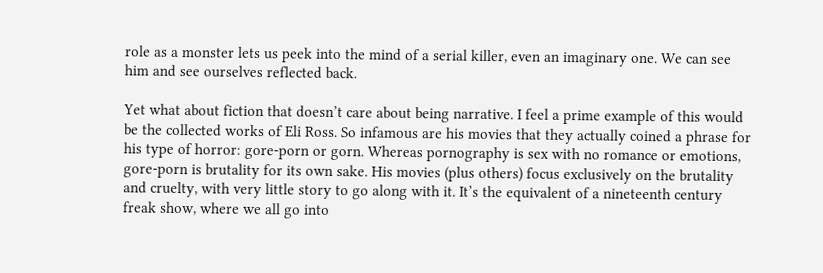role as a monster lets us peek into the mind of a serial killer, even an imaginary one. We can see him and see ourselves reflected back.

Yet what about fiction that doesn’t care about being narrative. I feel a prime example of this would be the collected works of Eli Ross. So infamous are his movies that they actually coined a phrase for his type of horror: gore-porn or gorn. Whereas pornography is sex with no romance or emotions, gore-porn is brutality for its own sake. His movies (plus others) focus exclusively on the brutality and cruelty, with very little story to go along with it. It’s the equivalent of a nineteenth century freak show, where we all go into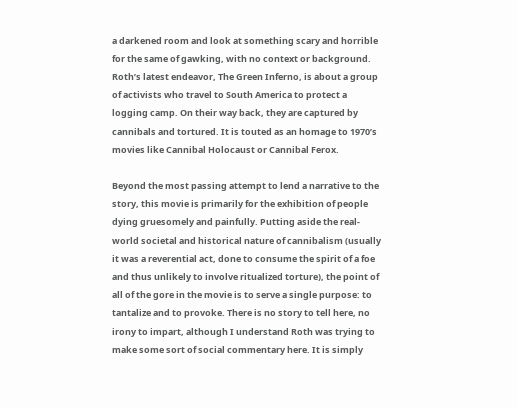a darkened room and look at something scary and horrible for the same of gawking, with no context or background. Roth’s latest endeavor, The Green Inferno, is about a group of activists who travel to South America to protect a logging camp. On their way back, they are captured by cannibals and tortured. It is touted as an homage to 1970’s movies like Cannibal Holocaust or Cannibal Ferox.

Beyond the most passing attempt to lend a narrative to the story, this movie is primarily for the exhibition of people dying gruesomely and painfully. Putting aside the real-world societal and historical nature of cannibalism (usually it was a reverential act, done to consume the spirit of a foe and thus unlikely to involve ritualized torture), the point of all of the gore in the movie is to serve a single purpose: to tantalize and to provoke. There is no story to tell here, no irony to impart, although I understand Roth was trying to make some sort of social commentary here. It is simply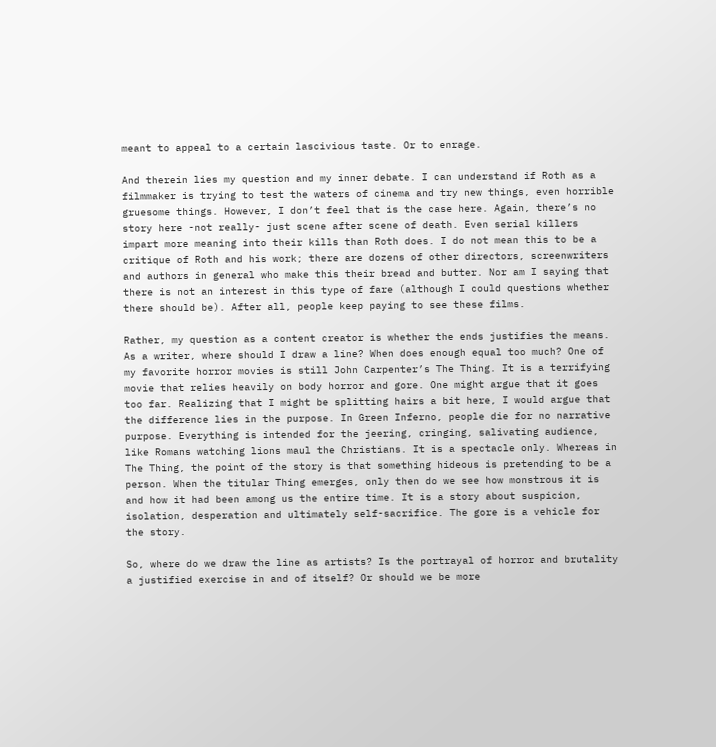meant to appeal to a certain lascivious taste. Or to enrage.

And therein lies my question and my inner debate. I can understand if Roth as a filmmaker is trying to test the waters of cinema and try new things, even horrible gruesome things. However, I don’t feel that is the case here. Again, there’s no story here -not really- just scene after scene of death. Even serial killers impart more meaning into their kills than Roth does. I do not mean this to be a critique of Roth and his work; there are dozens of other directors, screenwriters and authors in general who make this their bread and butter. Nor am I saying that there is not an interest in this type of fare (although I could questions whether there should be). After all, people keep paying to see these films.

Rather, my question as a content creator is whether the ends justifies the means. As a writer, where should I draw a line? When does enough equal too much? One of my favorite horror movies is still John Carpenter’s The Thing. It is a terrifying movie that relies heavily on body horror and gore. One might argue that it goes too far. Realizing that I might be splitting hairs a bit here, I would argue that the difference lies in the purpose. In Green Inferno, people die for no narrative purpose. Everything is intended for the jeering, cringing, salivating audience, like Romans watching lions maul the Christians. It is a spectacle only. Whereas in The Thing, the point of the story is that something hideous is pretending to be a person. When the titular Thing emerges, only then do we see how monstrous it is and how it had been among us the entire time. It is a story about suspicion, isolation, desperation and ultimately self-sacrifice. The gore is a vehicle for the story.

So, where do we draw the line as artists? Is the portrayal of horror and brutality a justified exercise in and of itself? Or should we be more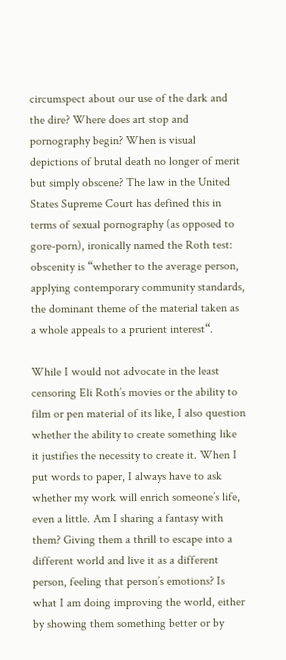circumspect about our use of the dark and the dire? Where does art stop and pornography begin? When is visual depictions of brutal death no longer of merit but simply obscene? The law in the United States Supreme Court has defined this in terms of sexual pornography (as opposed to gore-porn), ironically named the Roth test: obscenity is “whether to the average person, applying contemporary community standards, the dominant theme of the material taken as a whole appeals to a prurient interest“.

While I would not advocate in the least censoring Eli Roth’s movies or the ability to film or pen material of its like, I also question whether the ability to create something like it justifies the necessity to create it. When I put words to paper, I always have to ask whether my work will enrich someone’s life, even a little. Am I sharing a fantasy with them? Giving them a thrill to escape into a different world and live it as a different person, feeling that person’s emotions? Is what I am doing improving the world, either by showing them something better or by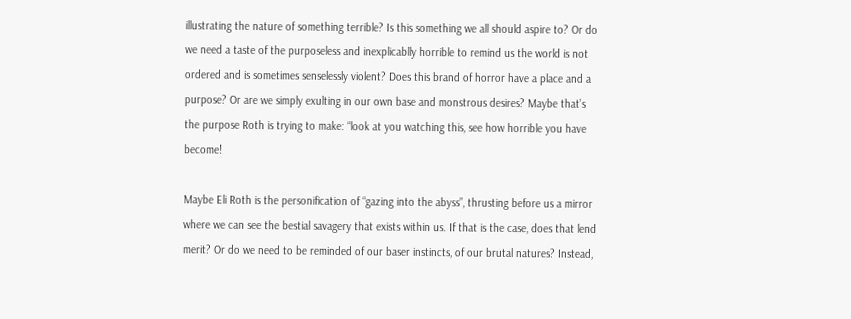illustrating the nature of something terrible? Is this something we all should aspire to? Or do we need a taste of the purposeless and inexplicablly horrible to remind us the world is not ordered and is sometimes senselessly violent? Does this brand of horror have a place and a purpose? Or are we simply exulting in our own base and monstrous desires? Maybe that’s the purpose Roth is trying to make: “look at you watching this, see how horrible you have become!

Maybe Eli Roth is the personification of “gazing into the abyss”, thrusting before us a mirror where we can see the bestial savagery that exists within us. If that is the case, does that lend merit? Or do we need to be reminded of our baser instincts, of our brutal natures? Instead,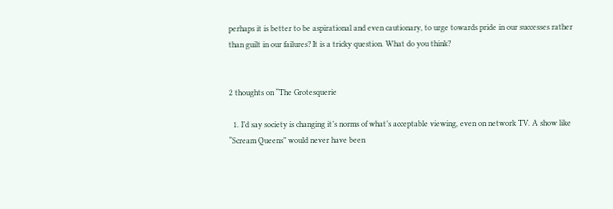perhaps it is better to be aspirational and even cautionary, to urge towards pride in our successes rather than guilt in our failures? It is a tricky question. What do you think?


2 thoughts on “The Grotesquerie

  1. I’d say society is changing it’s norms of what’s acceptable viewing, even on network TV. A show like “Scream Queens” would never have been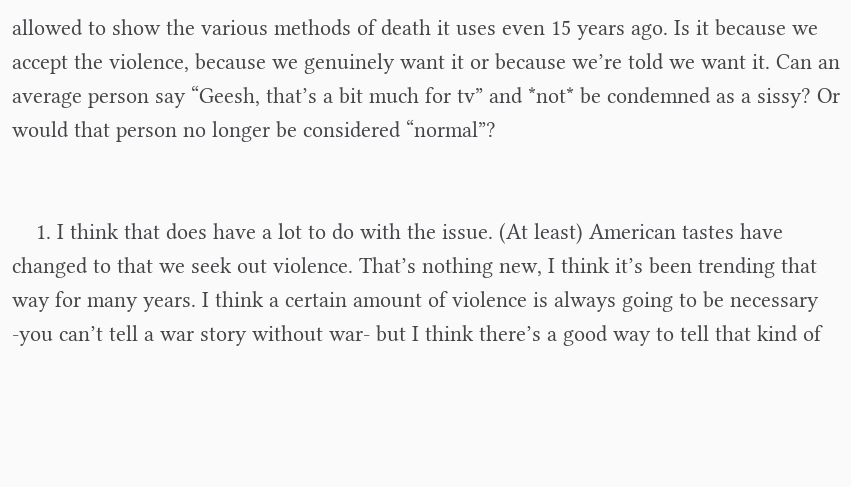allowed to show the various methods of death it uses even 15 years ago. Is it because we accept the violence, because we genuinely want it or because we’re told we want it. Can an average person say “Geesh, that’s a bit much for tv” and *not* be condemned as a sissy? Or would that person no longer be considered “normal”?


    1. I think that does have a lot to do with the issue. (At least) American tastes have changed to that we seek out violence. That’s nothing new, I think it’s been trending that way for many years. I think a certain amount of violence is always going to be necessary -you can’t tell a war story without war- but I think there’s a good way to tell that kind of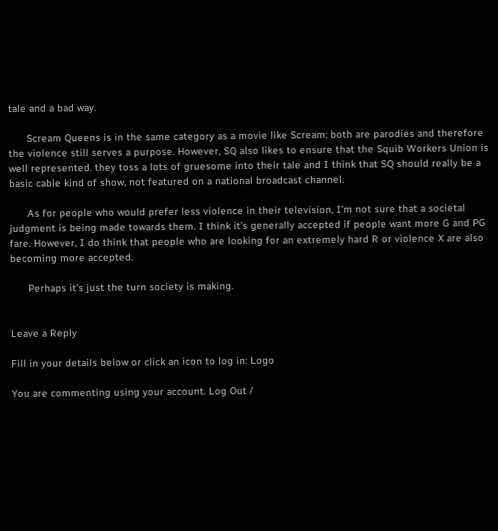tale and a bad way.

      Scream Queens is in the same category as a movie like Scream; both are parodies and therefore the violence still serves a purpose. However, SQ also likes to ensure that the Squib Workers Union is well represented. they toss a lots of gruesome into their tale and I think that SQ should really be a basic cable kind of show, not featured on a national broadcast channel.

      As for people who would prefer less violence in their television, I’m not sure that a societal judgment is being made towards them. I think it’s generally accepted if people want more G and PG fare. However, I do think that people who are looking for an extremely hard R or violence X are also becoming more accepted.

      Perhaps it’s just the turn society is making.


Leave a Reply

Fill in your details below or click an icon to log in: Logo

You are commenting using your account. Log Out /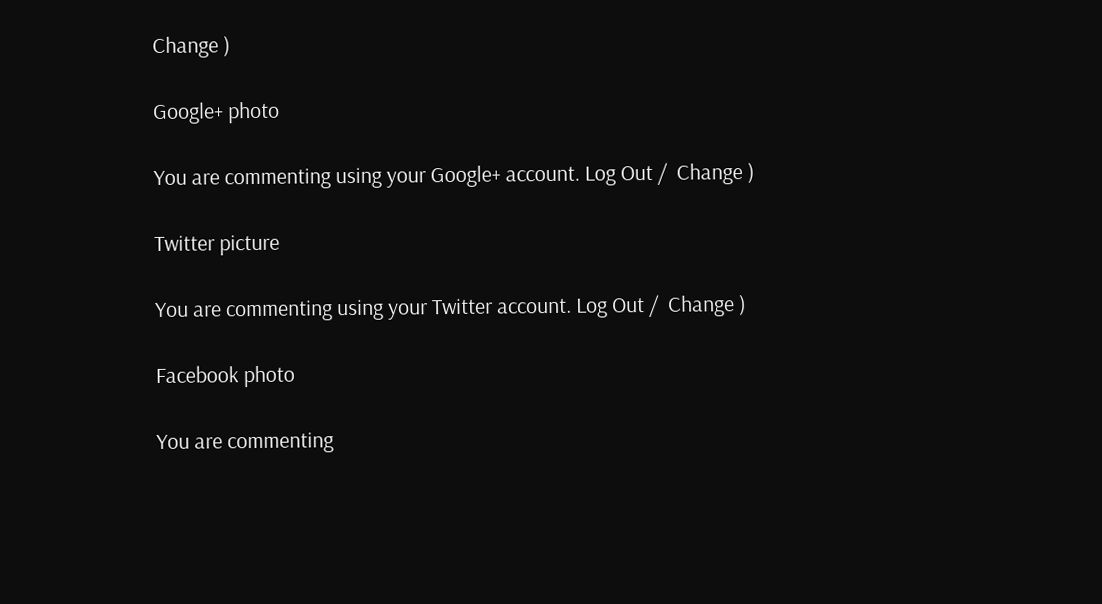Change )

Google+ photo

You are commenting using your Google+ account. Log Out /  Change )

Twitter picture

You are commenting using your Twitter account. Log Out /  Change )

Facebook photo

You are commenting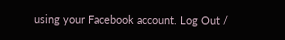using your Facebook account. Log Out /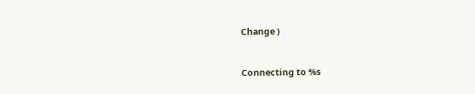Change )


Connecting to %s